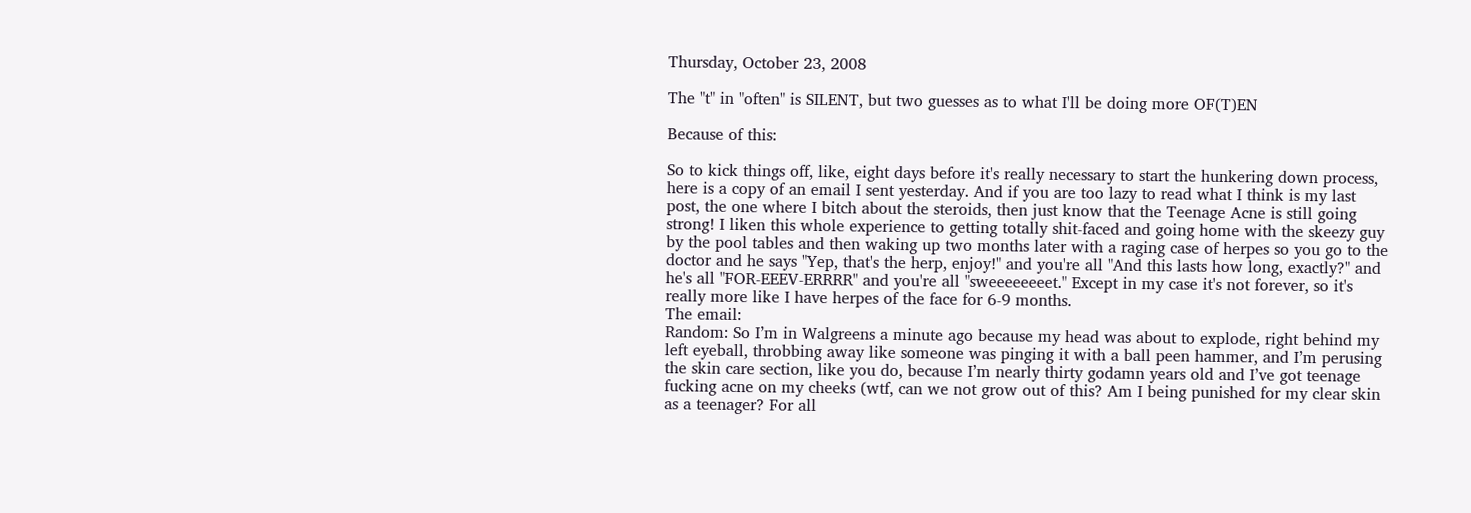Thursday, October 23, 2008

The "t" in "often" is SILENT, but two guesses as to what I'll be doing more OF(T)EN

Because of this:

So to kick things off, like, eight days before it's really necessary to start the hunkering down process, here is a copy of an email I sent yesterday. And if you are too lazy to read what I think is my last post, the one where I bitch about the steroids, then just know that the Teenage Acne is still going strong! I liken this whole experience to getting totally shit-faced and going home with the skeezy guy by the pool tables and then waking up two months later with a raging case of herpes so you go to the doctor and he says "Yep, that's the herp, enjoy!" and you're all "And this lasts how long, exactly?" and he's all "FOR-EEEV-ERRRR" and you're all "sweeeeeeeet." Except in my case it's not forever, so it's really more like I have herpes of the face for 6-9 months.
The email:
Random: So I’m in Walgreens a minute ago because my head was about to explode, right behind my left eyeball, throbbing away like someone was pinging it with a ball peen hammer, and I’m perusing the skin care section, like you do, because I’m nearly thirty godamn years old and I’ve got teenage fucking acne on my cheeks (wtf, can we not grow out of this? Am I being punished for my clear skin as a teenager? For all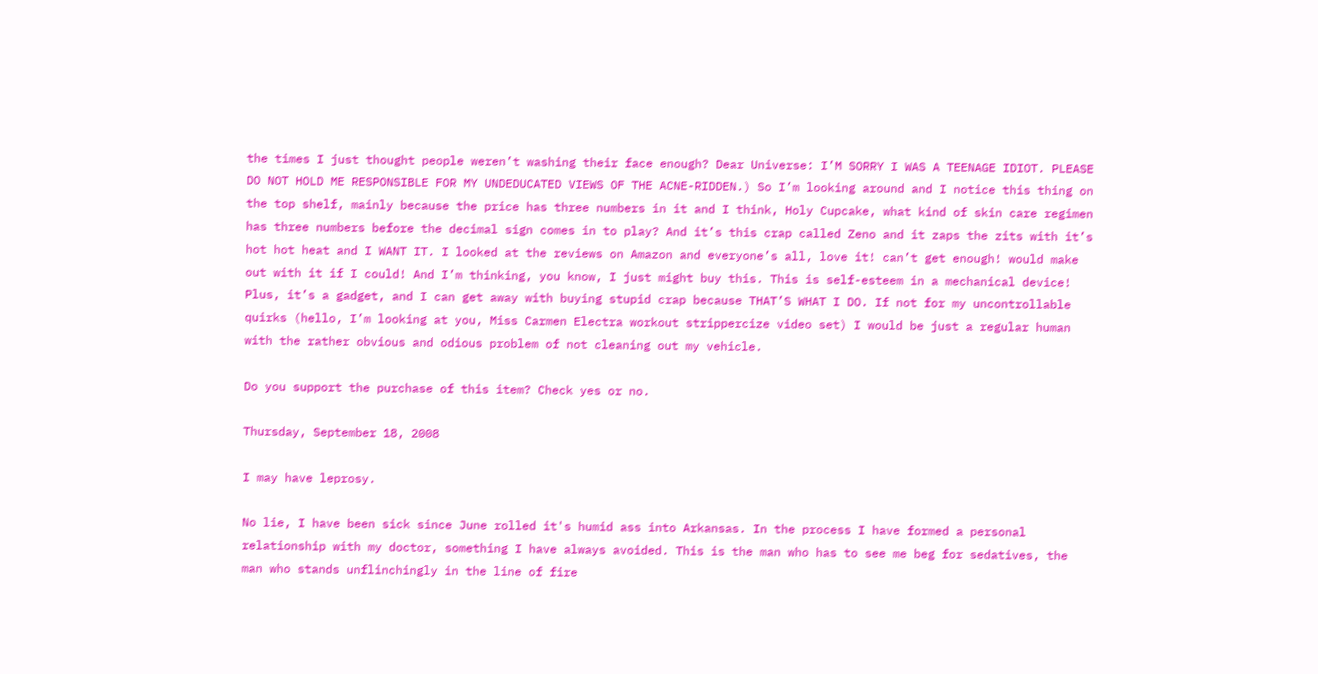the times I just thought people weren’t washing their face enough? Dear Universe: I’M SORRY I WAS A TEENAGE IDIOT. PLEASE DO NOT HOLD ME RESPONSIBLE FOR MY UNDEDUCATED VIEWS OF THE ACNE-RIDDEN.) So I’m looking around and I notice this thing on the top shelf, mainly because the price has three numbers in it and I think, Holy Cupcake, what kind of skin care regimen has three numbers before the decimal sign comes in to play? And it’s this crap called Zeno and it zaps the zits with it’s hot hot heat and I WANT IT. I looked at the reviews on Amazon and everyone’s all, love it! can’t get enough! would make out with it if I could! And I’m thinking, you know, I just might buy this. This is self-esteem in a mechanical device! Plus, it’s a gadget, and I can get away with buying stupid crap because THAT’S WHAT I DO. If not for my uncontrollable quirks (hello, I’m looking at you, Miss Carmen Electra workout strippercize video set) I would be just a regular human with the rather obvious and odious problem of not cleaning out my vehicle.

Do you support the purchase of this item? Check yes or no.

Thursday, September 18, 2008

I may have leprosy.

No lie, I have been sick since June rolled it's humid ass into Arkansas. In the process I have formed a personal relationship with my doctor, something I have always avoided. This is the man who has to see me beg for sedatives, the man who stands unflinchingly in the line of fire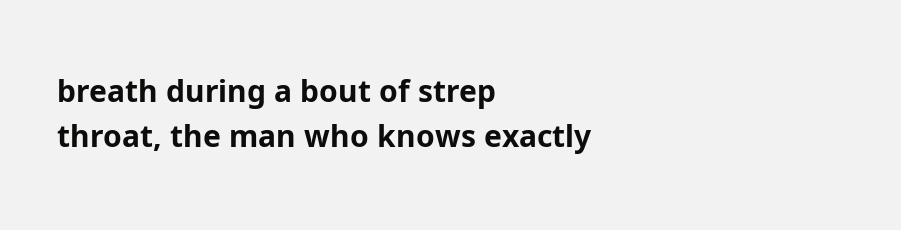breath during a bout of strep throat, the man who knows exactly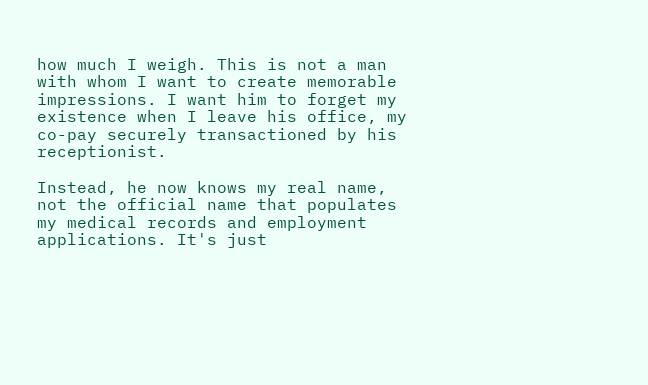how much I weigh. This is not a man with whom I want to create memorable impressions. I want him to forget my existence when I leave his office, my co-pay securely transactioned by his receptionist.

Instead, he now knows my real name, not the official name that populates my medical records and employment applications. It's just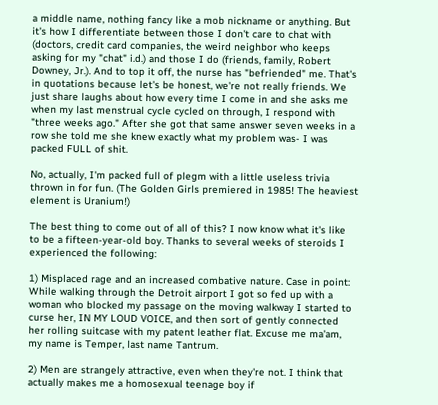a middle name, nothing fancy like a mob nickname or anything. But it's how I differentiate between those I don't care to chat with (doctors, credit card companies, the weird neighbor who keeps asking for my "chat" i.d.) and those I do (friends, family, Robert Downey, Jr.). And to top it off, the nurse has "befriended" me. That's in quotations because let's be honest, we're not really friends. We just share laughs about how every time I come in and she asks me when my last menstrual cycle cycled on through, I respond with "three weeks ago." After she got that same answer seven weeks in a row she told me she knew exactly what my problem was- I was packed FULL of shit.

No, actually, I'm packed full of plegm with a little useless trivia thrown in for fun. (The Golden Girls premiered in 1985! The heaviest element is Uranium!)

The best thing to come out of all of this? I now know what it's like to be a fifteen-year-old boy. Thanks to several weeks of steroids I experienced the following:

1) Misplaced rage and an increased combative nature. Case in point: While walking through the Detroit airport I got so fed up with a woman who blocked my passage on the moving walkway I started to curse her, IN MY LOUD VOICE, and then sort of gently connected her rolling suitcase with my patent leather flat. Excuse me ma'am, my name is Temper, last name Tantrum.

2) Men are strangely attractive, even when they're not. I think that actually makes me a homosexual teenage boy if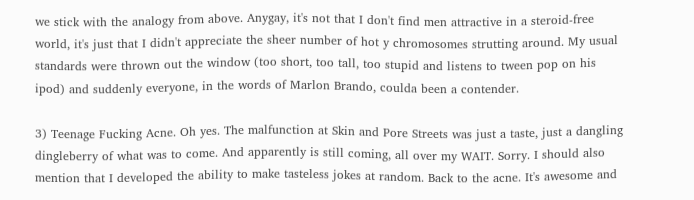we stick with the analogy from above. Anygay, it's not that I don't find men attractive in a steroid-free world, it's just that I didn't appreciate the sheer number of hot y chromosomes strutting around. My usual standards were thrown out the window (too short, too tall, too stupid and listens to tween pop on his ipod) and suddenly everyone, in the words of Marlon Brando, coulda been a contender.

3) Teenage Fucking Acne. Oh yes. The malfunction at Skin and Pore Streets was just a taste, just a dangling dingleberry of what was to come. And apparently is still coming, all over my WAIT. Sorry. I should also mention that I developed the ability to make tasteless jokes at random. Back to the acne. It's awesome and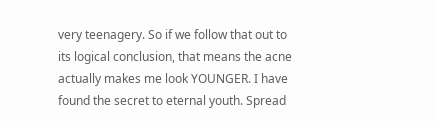very teenagery. So if we follow that out to its logical conclusion, that means the acne actually makes me look YOUNGER. I have found the secret to eternal youth. Spread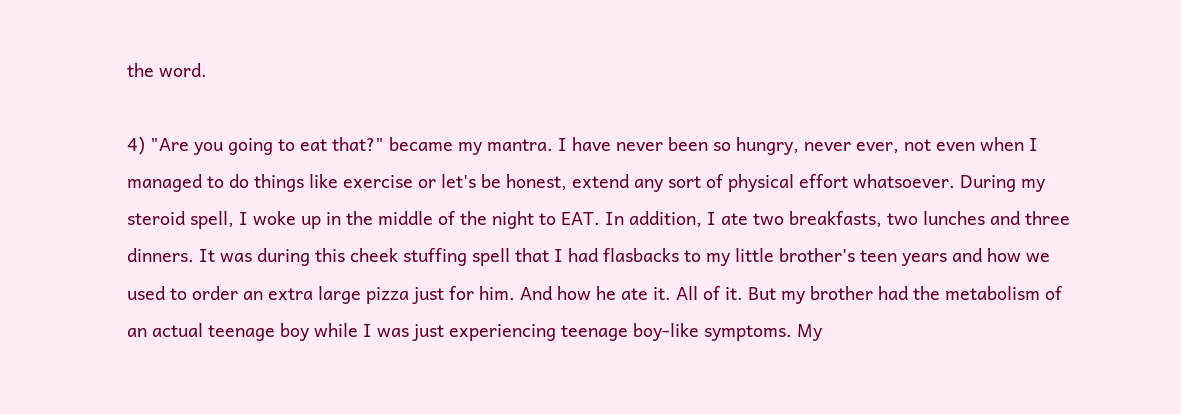the word.

4) "Are you going to eat that?" became my mantra. I have never been so hungry, never ever, not even when I managed to do things like exercise or let's be honest, extend any sort of physical effort whatsoever. During my steroid spell, I woke up in the middle of the night to EAT. In addition, I ate two breakfasts, two lunches and three dinners. It was during this cheek stuffing spell that I had flasbacks to my little brother's teen years and how we used to order an extra large pizza just for him. And how he ate it. All of it. But my brother had the metabolism of an actual teenage boy while I was just experiencing teenage boy-like symptoms. My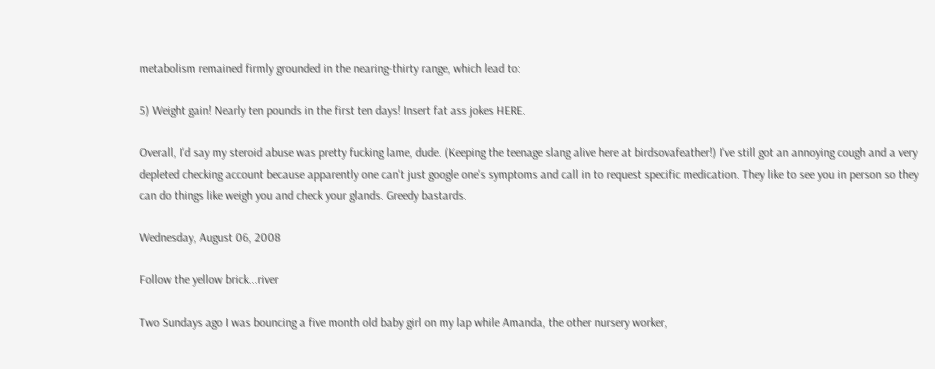metabolism remained firmly grounded in the nearing-thirty range, which lead to:

5) Weight gain! Nearly ten pounds in the first ten days! Insert fat ass jokes HERE.

Overall, I'd say my steroid abuse was pretty fucking lame, dude. (Keeping the teenage slang alive here at birdsovafeather!) I've still got an annoying cough and a very depleted checking account because apparently one can't just google one's symptoms and call in to request specific medication. They like to see you in person so they can do things like weigh you and check your glands. Greedy bastards.

Wednesday, August 06, 2008

Follow the yellow brick...river

Two Sundays ago I was bouncing a five month old baby girl on my lap while Amanda, the other nursery worker,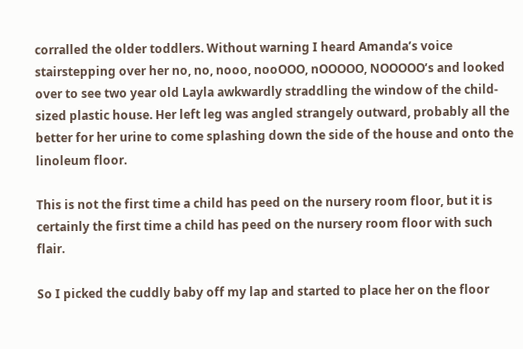corralled the older toddlers. Without warning I heard Amanda’s voice stairstepping over her no, no, nooo, nooOOO, nOOOOO, NOOOOO’s and looked over to see two year old Layla awkwardly straddling the window of the child-sized plastic house. Her left leg was angled strangely outward, probably all the better for her urine to come splashing down the side of the house and onto the linoleum floor.

This is not the first time a child has peed on the nursery room floor, but it is certainly the first time a child has peed on the nursery room floor with such flair.

So I picked the cuddly baby off my lap and started to place her on the floor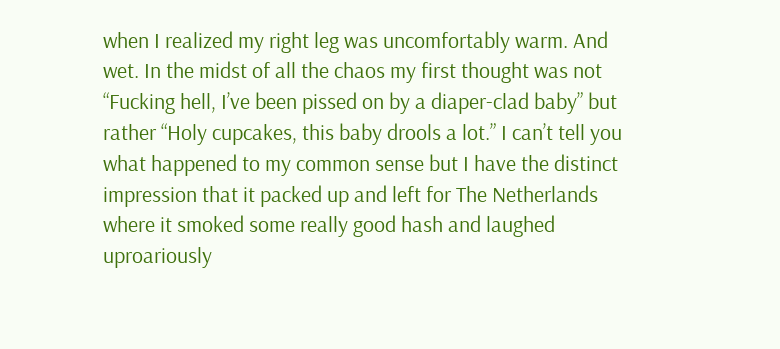when I realized my right leg was uncomfortably warm. And wet. In the midst of all the chaos my first thought was not “Fucking hell, I’ve been pissed on by a diaper-clad baby” but rather “Holy cupcakes, this baby drools a lot.” I can’t tell you what happened to my common sense but I have the distinct impression that it packed up and left for The Netherlands where it smoked some really good hash and laughed uproariously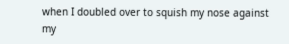when I doubled over to squish my nose against my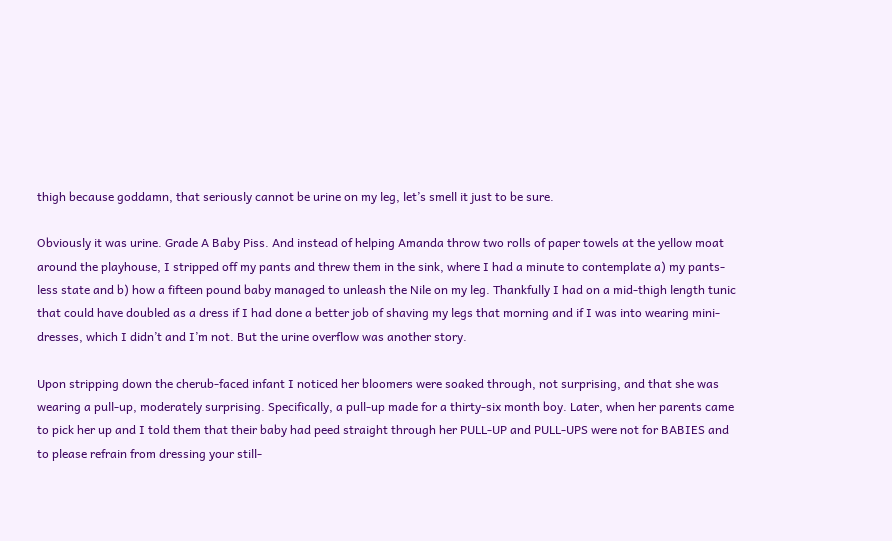thigh because goddamn, that seriously cannot be urine on my leg, let’s smell it just to be sure.

Obviously it was urine. Grade A Baby Piss. And instead of helping Amanda throw two rolls of paper towels at the yellow moat around the playhouse, I stripped off my pants and threw them in the sink, where I had a minute to contemplate a) my pants-less state and b) how a fifteen pound baby managed to unleash the Nile on my leg. Thankfully I had on a mid-thigh length tunic that could have doubled as a dress if I had done a better job of shaving my legs that morning and if I was into wearing mini-dresses, which I didn’t and I’m not. But the urine overflow was another story.

Upon stripping down the cherub-faced infant I noticed her bloomers were soaked through, not surprising, and that she was wearing a pull-up, moderately surprising. Specifically, a pull-up made for a thirty-six month boy. Later, when her parents came to pick her up and I told them that their baby had peed straight through her PULL-UP and PULL-UPS were not for BABIES and to please refrain from dressing your still-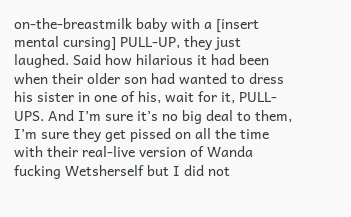on-the-breastmilk baby with a [insert mental cursing] PULL-UP, they just laughed. Said how hilarious it had been when their older son had wanted to dress his sister in one of his, wait for it, PULL-UPS. And I’m sure it’s no big deal to them, I’m sure they get pissed on all the time with their real-live version of Wanda fucking Wetsherself but I did not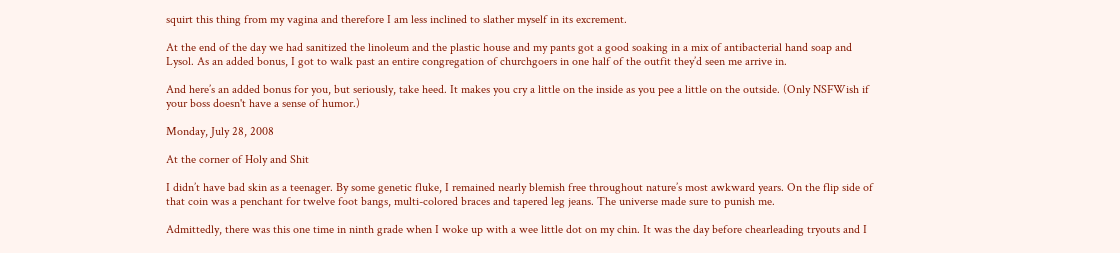squirt this thing from my vagina and therefore I am less inclined to slather myself in its excrement.

At the end of the day we had sanitized the linoleum and the plastic house and my pants got a good soaking in a mix of antibacterial hand soap and Lysol. As an added bonus, I got to walk past an entire congregation of churchgoers in one half of the outfit they’d seen me arrive in.

And here’s an added bonus for you, but seriously, take heed. It makes you cry a little on the inside as you pee a little on the outside. (Only NSFWish if your boss doesn't have a sense of humor.)

Monday, July 28, 2008

At the corner of Holy and Shit

I didn’t have bad skin as a teenager. By some genetic fluke, I remained nearly blemish free throughout nature’s most awkward years. On the flip side of that coin was a penchant for twelve foot bangs, multi-colored braces and tapered leg jeans. The universe made sure to punish me.

Admittedly, there was this one time in ninth grade when I woke up with a wee little dot on my chin. It was the day before chearleading tryouts and I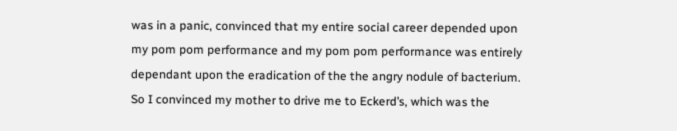was in a panic, convinced that my entire social career depended upon my pom pom performance and my pom pom performance was entirely dependant upon the eradication of the the angry nodule of bacterium. So I convinced my mother to drive me to Eckerd’s, which was the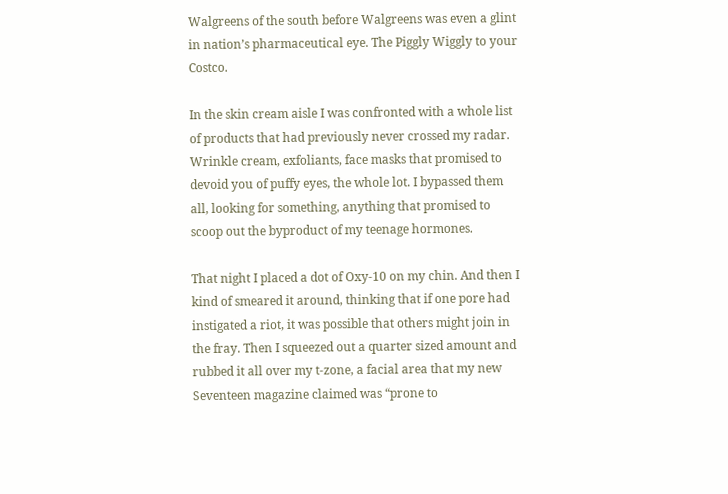Walgreens of the south before Walgreens was even a glint in nation’s pharmaceutical eye. The Piggly Wiggly to your Costco.

In the skin cream aisle I was confronted with a whole list of products that had previously never crossed my radar. Wrinkle cream, exfoliants, face masks that promised to devoid you of puffy eyes, the whole lot. I bypassed them all, looking for something, anything that promised to scoop out the byproduct of my teenage hormones.

That night I placed a dot of Oxy-10 on my chin. And then I kind of smeared it around, thinking that if one pore had instigated a riot, it was possible that others might join in the fray. Then I squeezed out a quarter sized amount and rubbed it all over my t-zone, a facial area that my new Seventeen magazine claimed was “prone to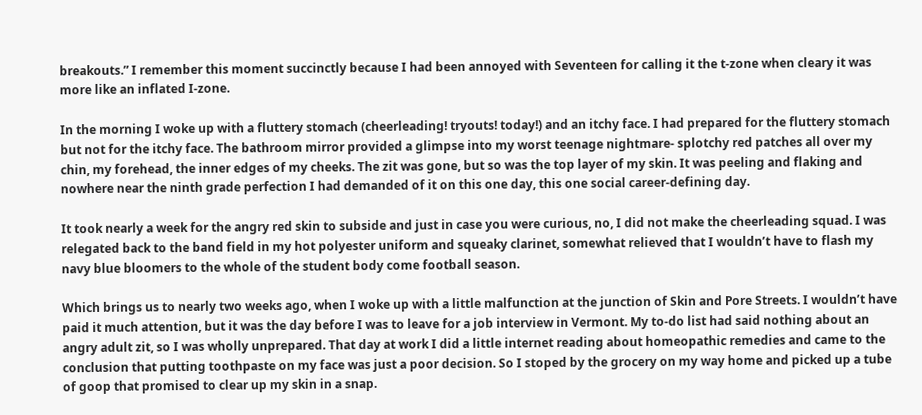breakouts.” I remember this moment succinctly because I had been annoyed with Seventeen for calling it the t-zone when cleary it was more like an inflated I-zone.

In the morning I woke up with a fluttery stomach (cheerleading! tryouts! today!) and an itchy face. I had prepared for the fluttery stomach but not for the itchy face. The bathroom mirror provided a glimpse into my worst teenage nightmare- splotchy red patches all over my chin, my forehead, the inner edges of my cheeks. The zit was gone, but so was the top layer of my skin. It was peeling and flaking and nowhere near the ninth grade perfection I had demanded of it on this one day, this one social career-defining day.

It took nearly a week for the angry red skin to subside and just in case you were curious, no, I did not make the cheerleading squad. I was relegated back to the band field in my hot polyester uniform and squeaky clarinet, somewhat relieved that I wouldn’t have to flash my navy blue bloomers to the whole of the student body come football season.

Which brings us to nearly two weeks ago, when I woke up with a little malfunction at the junction of Skin and Pore Streets. I wouldn’t have paid it much attention, but it was the day before I was to leave for a job interview in Vermont. My to-do list had said nothing about an angry adult zit, so I was wholly unprepared. That day at work I did a little internet reading about homeopathic remedies and came to the conclusion that putting toothpaste on my face was just a poor decision. So I stoped by the grocery on my way home and picked up a tube of goop that promised to clear up my skin in a snap.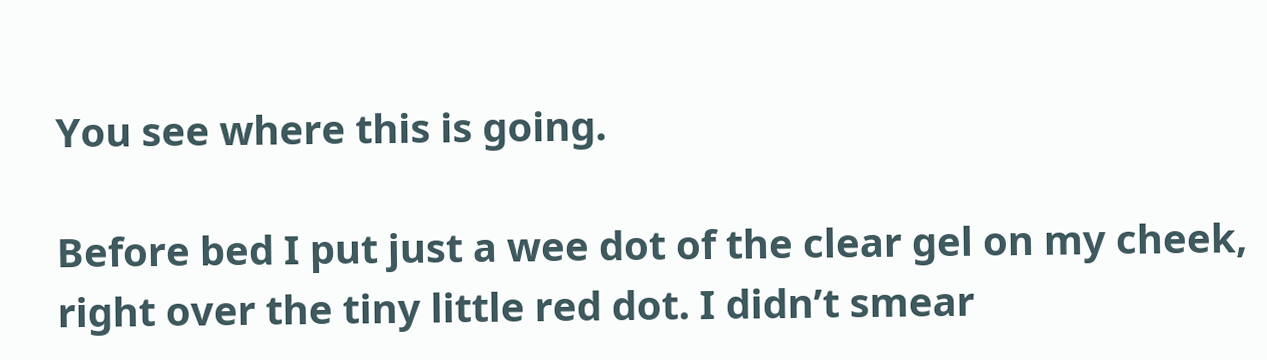You see where this is going.

Before bed I put just a wee dot of the clear gel on my cheek, right over the tiny little red dot. I didn’t smear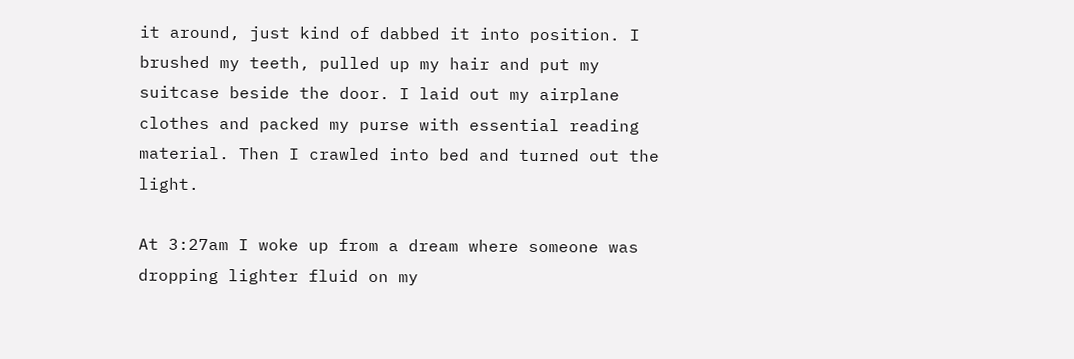it around, just kind of dabbed it into position. I brushed my teeth, pulled up my hair and put my suitcase beside the door. I laid out my airplane clothes and packed my purse with essential reading material. Then I crawled into bed and turned out the light.

At 3:27am I woke up from a dream where someone was dropping lighter fluid on my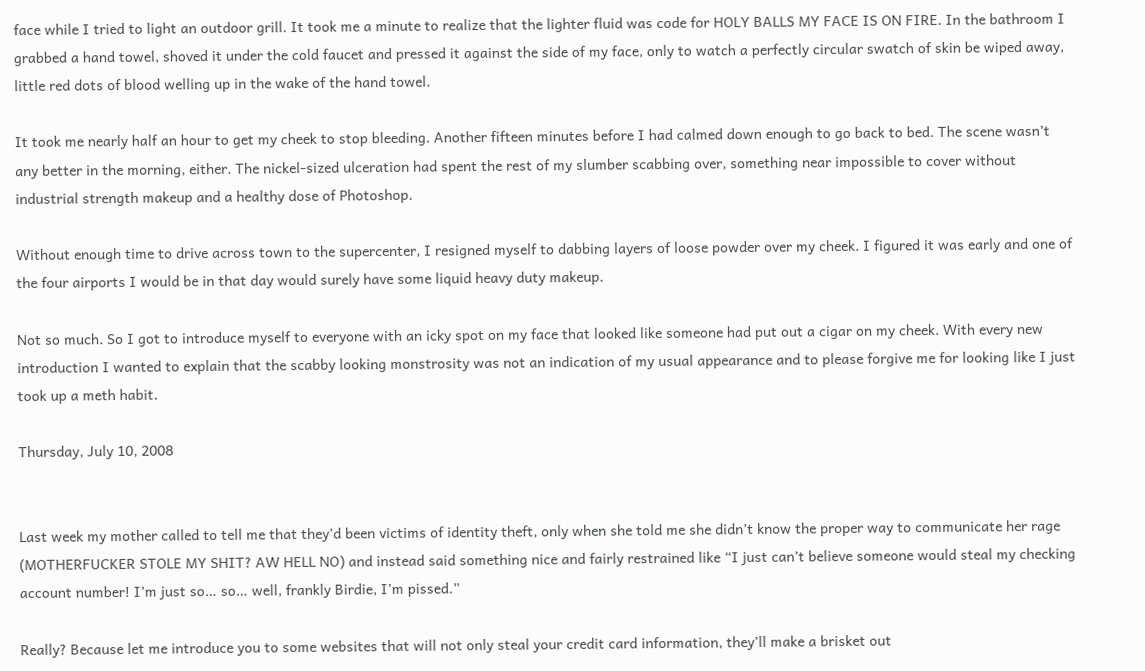face while I tried to light an outdoor grill. It took me a minute to realize that the lighter fluid was code for HOLY BALLS MY FACE IS ON FIRE. In the bathroom I grabbed a hand towel, shoved it under the cold faucet and pressed it against the side of my face, only to watch a perfectly circular swatch of skin be wiped away, little red dots of blood welling up in the wake of the hand towel.

It took me nearly half an hour to get my cheek to stop bleeding. Another fifteen minutes before I had calmed down enough to go back to bed. The scene wasn’t any better in the morning, either. The nickel-sized ulceration had spent the rest of my slumber scabbing over, something near impossible to cover without industrial strength makeup and a healthy dose of Photoshop.

Without enough time to drive across town to the supercenter, I resigned myself to dabbing layers of loose powder over my cheek. I figured it was early and one of the four airports I would be in that day would surely have some liquid heavy duty makeup.

Not so much. So I got to introduce myself to everyone with an icky spot on my face that looked like someone had put out a cigar on my cheek. With every new introduction I wanted to explain that the scabby looking monstrosity was not an indication of my usual appearance and to please forgive me for looking like I just took up a meth habit.

Thursday, July 10, 2008


Last week my mother called to tell me that they’d been victims of identity theft, only when she told me she didn’t know the proper way to communicate her rage (MOTHERFUCKER STOLE MY SHIT? AW HELL NO) and instead said something nice and fairly restrained like “I just can’t believe someone would steal my checking account number! I’m just so… so… well, frankly Birdie, I’m pissed.”

Really? Because let me introduce you to some websites that will not only steal your credit card information, they’ll make a brisket out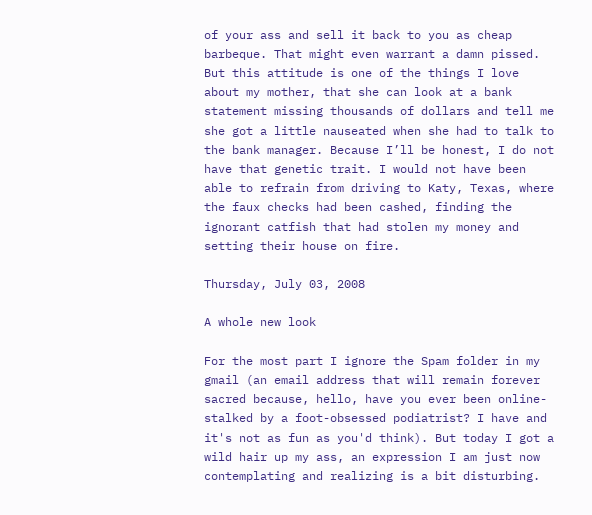of your ass and sell it back to you as cheap barbeque. That might even warrant a damn pissed. But this attitude is one of the things I love about my mother, that she can look at a bank statement missing thousands of dollars and tell me she got a little nauseated when she had to talk to the bank manager. Because I’ll be honest, I do not have that genetic trait. I would not have been able to refrain from driving to Katy, Texas, where the faux checks had been cashed, finding the ignorant catfish that had stolen my money and setting their house on fire.

Thursday, July 03, 2008

A whole new look

For the most part I ignore the Spam folder in my gmail (an email address that will remain forever sacred because, hello, have you ever been online-stalked by a foot-obsessed podiatrist? I have and it's not as fun as you'd think). But today I got a wild hair up my ass, an expression I am just now contemplating and realizing is a bit disturbing.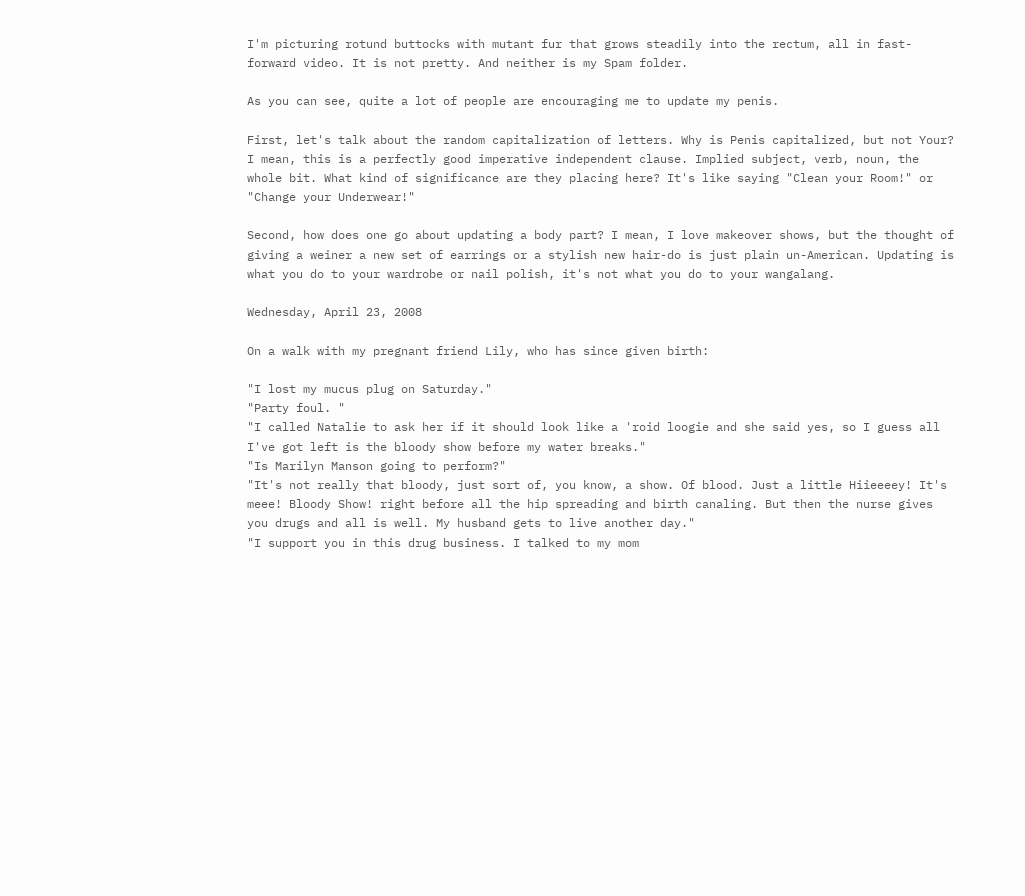I'm picturing rotund buttocks with mutant fur that grows steadily into the rectum, all in fast-forward video. It is not pretty. And neither is my Spam folder.

As you can see, quite a lot of people are encouraging me to update my penis.

First, let's talk about the random capitalization of letters. Why is Penis capitalized, but not Your? I mean, this is a perfectly good imperative independent clause. Implied subject, verb, noun, the whole bit. What kind of significance are they placing here? It's like saying "Clean your Room!" or "Change your Underwear!"

Second, how does one go about updating a body part? I mean, I love makeover shows, but the thought of giving a weiner a new set of earrings or a stylish new hair-do is just plain un-American. Updating is what you do to your wardrobe or nail polish, it's not what you do to your wangalang.

Wednesday, April 23, 2008

On a walk with my pregnant friend Lily, who has since given birth:

"I lost my mucus plug on Saturday."
"Party foul. "
"I called Natalie to ask her if it should look like a 'roid loogie and she said yes, so I guess all I've got left is the bloody show before my water breaks."
"Is Marilyn Manson going to perform?"
"It's not really that bloody, just sort of, you know, a show. Of blood. Just a little Hiieeeey! It's meee! Bloody Show! right before all the hip spreading and birth canaling. But then the nurse gives you drugs and all is well. My husband gets to live another day."
"I support you in this drug business. I talked to my mom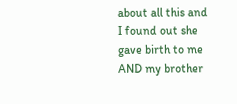about all this and I found out she gave birth to me AND my brother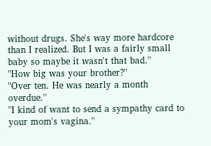without drugs. She's way more hardcore than I realized. But I was a fairly small baby so maybe it wasn't that bad."
"How big was your brother?"
"Over ten. He was nearly a month overdue."
"I kind of want to send a sympathy card to your mom's vagina."